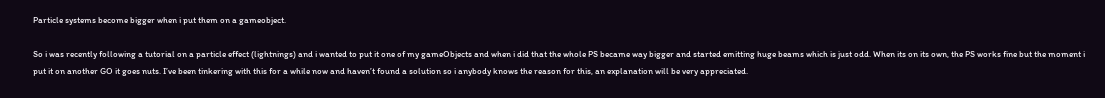Particle systems become bigger when i put them on a gameobject.

So i was recently following a tutorial on a particle effect (lightnings) and i wanted to put it one of my gameObjects and when i did that the whole PS became way bigger and started emitting huge beams which is just odd. When its on its own, the PS works fine but the moment i put it on another GO it goes nuts. I’ve been tinkering with this for a while now and haven’t found a solution so i anybody knows the reason for this, an explanation will be very appreciated.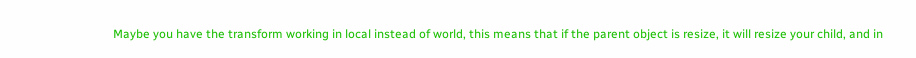Maybe you have the transform working in local instead of world, this means that if the parent object is resize, it will resize your child, and in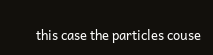this case the particles couse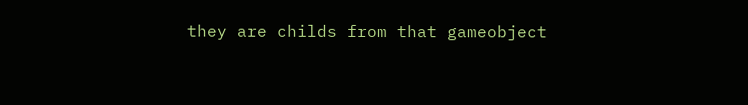they are childs from that gameobject